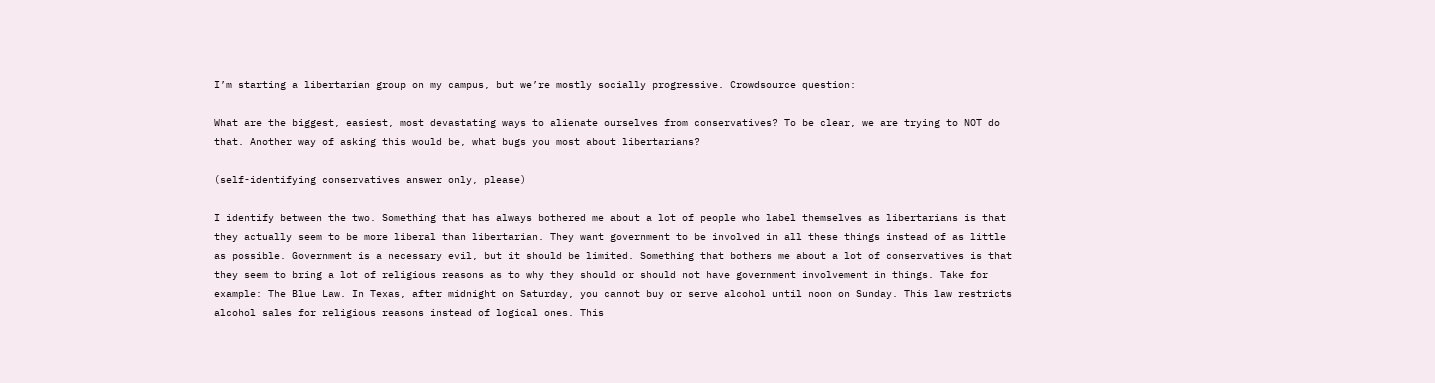I’m starting a libertarian group on my campus, but we’re mostly socially progressive. Crowdsource question:

What are the biggest, easiest, most devastating ways to alienate ourselves from conservatives? To be clear, we are trying to NOT do that. Another way of asking this would be, what bugs you most about libertarians?

(self-identifying conservatives answer only, please)

I identify between the two. Something that has always bothered me about a lot of people who label themselves as libertarians is that they actually seem to be more liberal than libertarian. They want government to be involved in all these things instead of as little as possible. Government is a necessary evil, but it should be limited. Something that bothers me about a lot of conservatives is that they seem to bring a lot of religious reasons as to why they should or should not have government involvement in things. Take for example: The Blue Law. In Texas, after midnight on Saturday, you cannot buy or serve alcohol until noon on Sunday. This law restricts alcohol sales for religious reasons instead of logical ones. This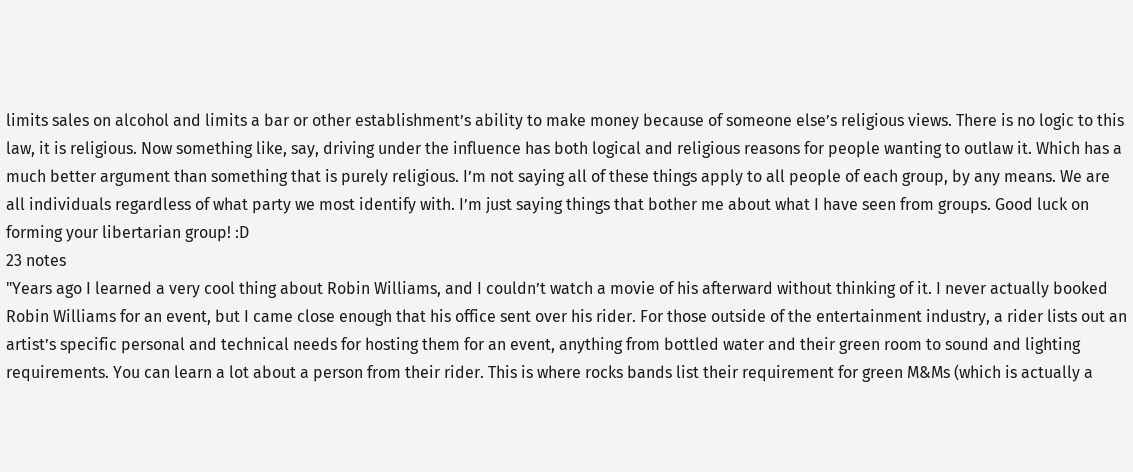limits sales on alcohol and limits a bar or other establishment’s ability to make money because of someone else’s religious views. There is no logic to this law, it is religious. Now something like, say, driving under the influence has both logical and religious reasons for people wanting to outlaw it. Which has a much better argument than something that is purely religious. I’m not saying all of these things apply to all people of each group, by any means. We are all individuals regardless of what party we most identify with. I’m just saying things that bother me about what I have seen from groups. Good luck on forming your libertarian group! :D
23 notes
"Years ago I learned a very cool thing about Robin Williams, and I couldn’t watch a movie of his afterward without thinking of it. I never actually booked Robin Williams for an event, but I came close enough that his office sent over his rider. For those outside of the entertainment industry, a rider lists out an artist’s specific personal and technical needs for hosting them for an event, anything from bottled water and their green room to sound and lighting requirements. You can learn a lot about a person from their rider. This is where rocks bands list their requirement for green M&Ms (which is actually a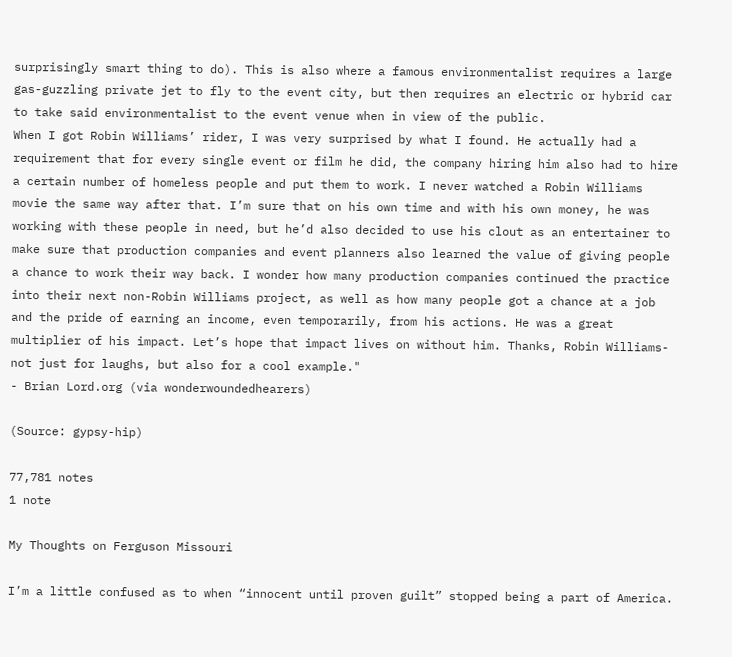surprisingly smart thing to do). This is also where a famous environmentalist requires a large gas-guzzling private jet to fly to the event city, but then requires an electric or hybrid car to take said environmentalist to the event venue when in view of the public.
When I got Robin Williams’ rider, I was very surprised by what I found. He actually had a requirement that for every single event or film he did, the company hiring him also had to hire a certain number of homeless people and put them to work. I never watched a Robin Williams movie the same way after that. I’m sure that on his own time and with his own money, he was working with these people in need, but he’d also decided to use his clout as an entertainer to make sure that production companies and event planners also learned the value of giving people a chance to work their way back. I wonder how many production companies continued the practice into their next non-Robin Williams project, as well as how many people got a chance at a job and the pride of earning an income, even temporarily, from his actions. He was a great multiplier of his impact. Let’s hope that impact lives on without him. Thanks, Robin Williams- not just for laughs, but also for a cool example."
- Brian Lord.org (via wonderwoundedhearers)

(Source: gypsy-hip)

77,781 notes
1 note

My Thoughts on Ferguson Missouri

I’m a little confused as to when “innocent until proven guilt” stopped being a part of America.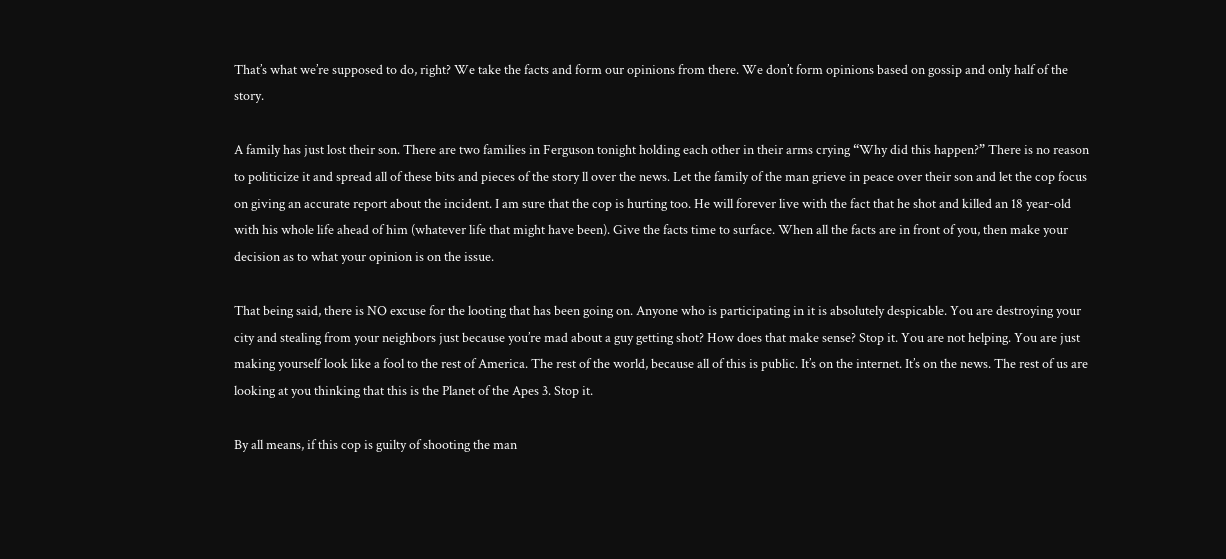That’s what we’re supposed to do, right? We take the facts and form our opinions from there. We don’t form opinions based on gossip and only half of the story.

A family has just lost their son. There are two families in Ferguson tonight holding each other in their arms crying “Why did this happen?” There is no reason to politicize it and spread all of these bits and pieces of the story ll over the news. Let the family of the man grieve in peace over their son and let the cop focus on giving an accurate report about the incident. I am sure that the cop is hurting too. He will forever live with the fact that he shot and killed an 18 year-old with his whole life ahead of him (whatever life that might have been). Give the facts time to surface. When all the facts are in front of you, then make your decision as to what your opinion is on the issue.

That being said, there is NO excuse for the looting that has been going on. Anyone who is participating in it is absolutely despicable. You are destroying your city and stealing from your neighbors just because you’re mad about a guy getting shot? How does that make sense? Stop it. You are not helping. You are just making yourself look like a fool to the rest of America. The rest of the world, because all of this is public. It’s on the internet. It’s on the news. The rest of us are looking at you thinking that this is the Planet of the Apes 3. Stop it.

By all means, if this cop is guilty of shooting the man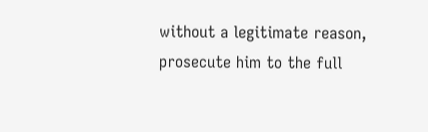without a legitimate reason, prosecute him to the full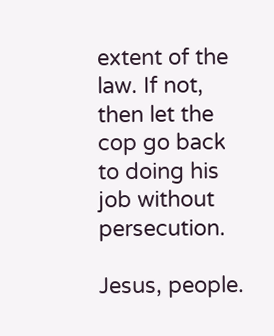extent of the law. If not, then let the cop go back to doing his job without persecution.

Jesus, people.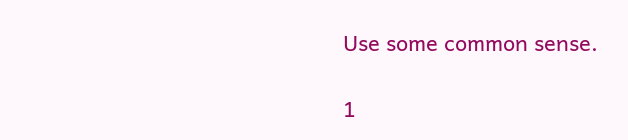Use some common sense.

1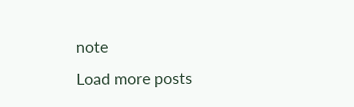note
Load more posts